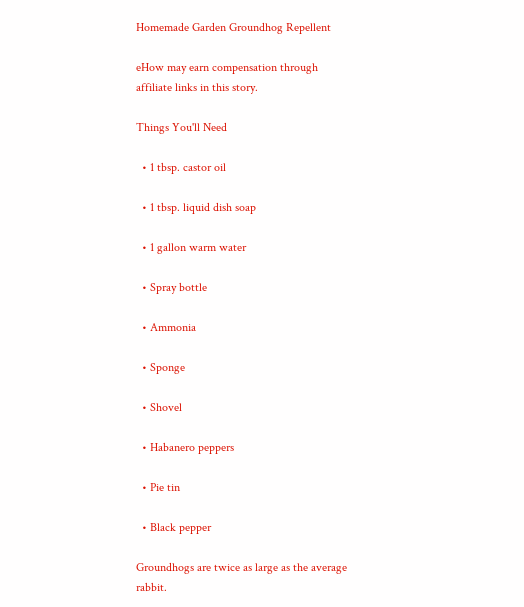Homemade Garden Groundhog Repellent

eHow may earn compensation through affiliate links in this story.

Things You'll Need

  • 1 tbsp. castor oil

  • 1 tbsp. liquid dish soap

  • 1 gallon warm water

  • Spray bottle

  • Ammonia

  • Sponge

  • Shovel

  • Habanero peppers

  • Pie tin

  • Black pepper

Groundhogs are twice as large as the average rabbit.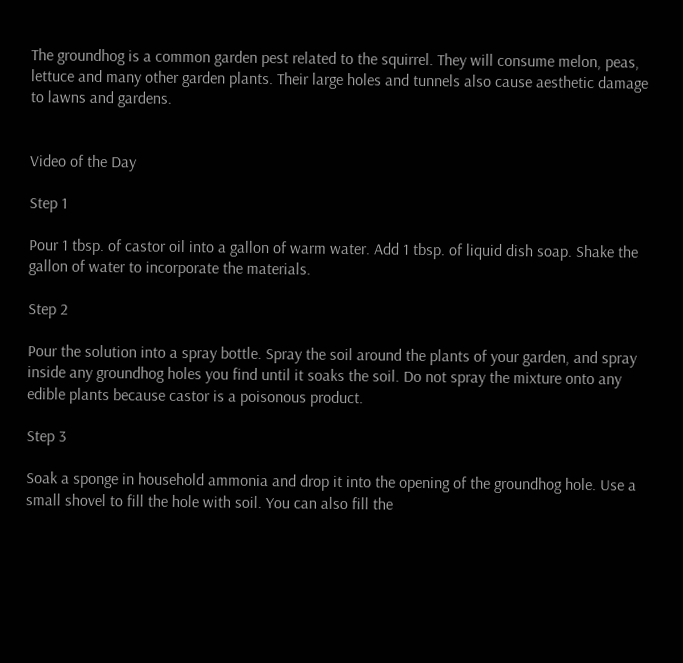The groundhog is a common garden pest related to the squirrel. They will consume melon, peas, lettuce and many other garden plants. Their large holes and tunnels also cause aesthetic damage to lawns and gardens.


Video of the Day

Step 1

Pour 1 tbsp. of castor oil into a gallon of warm water. Add 1 tbsp. of liquid dish soap. Shake the gallon of water to incorporate the materials.

Step 2

Pour the solution into a spray bottle. Spray the soil around the plants of your garden, and spray inside any groundhog holes you find until it soaks the soil. Do not spray the mixture onto any edible plants because castor is a poisonous product.

Step 3

Soak a sponge in household ammonia and drop it into the opening of the groundhog hole. Use a small shovel to fill the hole with soil. You can also fill the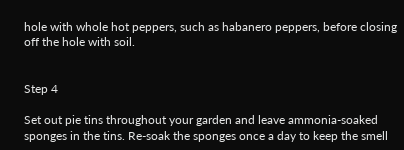hole with whole hot peppers, such as habanero peppers, before closing off the hole with soil.


Step 4

Set out pie tins throughout your garden and leave ammonia-soaked sponges in the tins. Re-soak the sponges once a day to keep the smell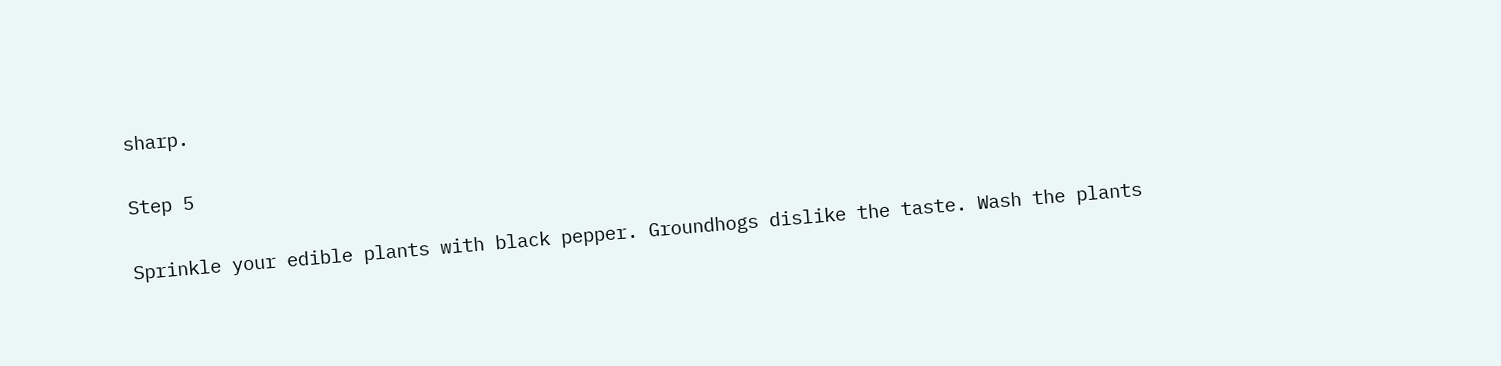sharp.

Step 5

Sprinkle your edible plants with black pepper. Groundhogs dislike the taste. Wash the plants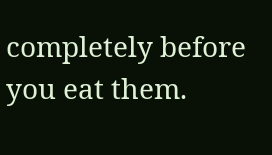completely before you eat them.